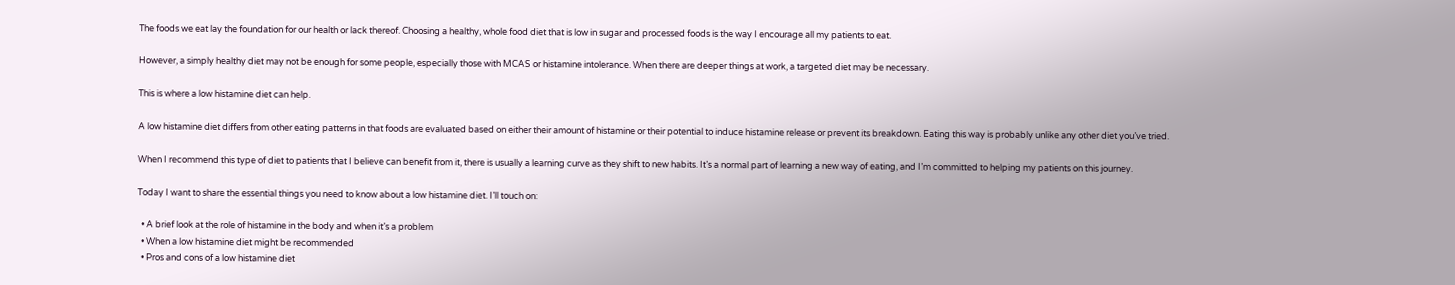The foods we eat lay the foundation for our health or lack thereof. Choosing a healthy, whole food diet that is low in sugar and processed foods is the way I encourage all my patients to eat.

However, a simply healthy diet may not be enough for some people, especially those with MCAS or histamine intolerance. When there are deeper things at work, a targeted diet may be necessary.

This is where a low histamine diet can help.

A low histamine diet differs from other eating patterns in that foods are evaluated based on either their amount of histamine or their potential to induce histamine release or prevent its breakdown. Eating this way is probably unlike any other diet you’ve tried.

When I recommend this type of diet to patients that I believe can benefit from it, there is usually a learning curve as they shift to new habits. It’s a normal part of learning a new way of eating, and I’m committed to helping my patients on this journey.

Today I want to share the essential things you need to know about a low histamine diet. I’ll touch on:

  • A brief look at the role of histamine in the body and when it’s a problem
  • When a low histamine diet might be recommended
  • Pros and cons of a low histamine diet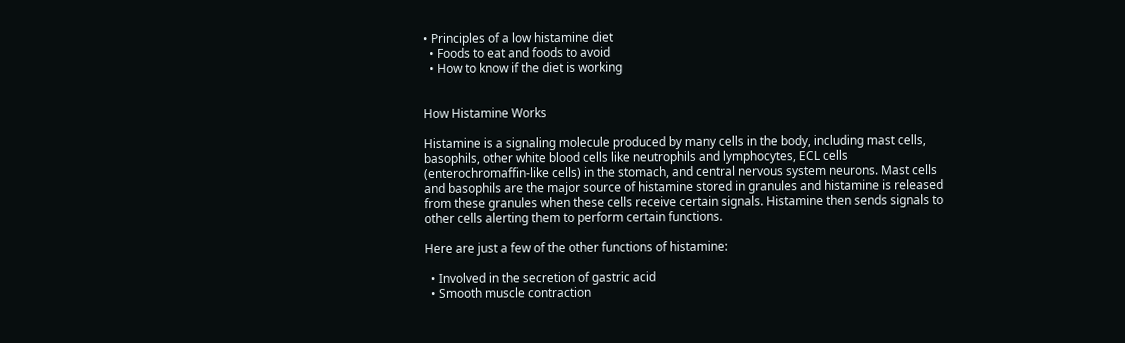• Principles of a low histamine diet
  • Foods to eat and foods to avoid
  • How to know if the diet is working


How Histamine Works

Histamine is a signaling molecule produced by many cells in the body, including mast cells, basophils, other white blood cells like neutrophils and lymphocytes, ECL cells (enterochromaffin-like cells) in the stomach, and central nervous system neurons. Mast cells and basophils are the major source of histamine stored in granules and histamine is released from these granules when these cells receive certain signals. Histamine then sends signals to other cells alerting them to perform certain functions.

Here are just a few of the other functions of histamine:

  • Involved in the secretion of gastric acid
  • Smooth muscle contraction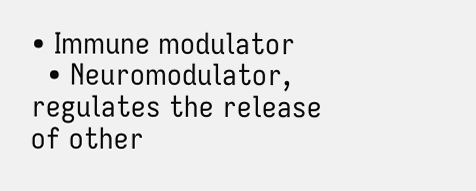• Immune modulator
  • Neuromodulator, regulates the release of other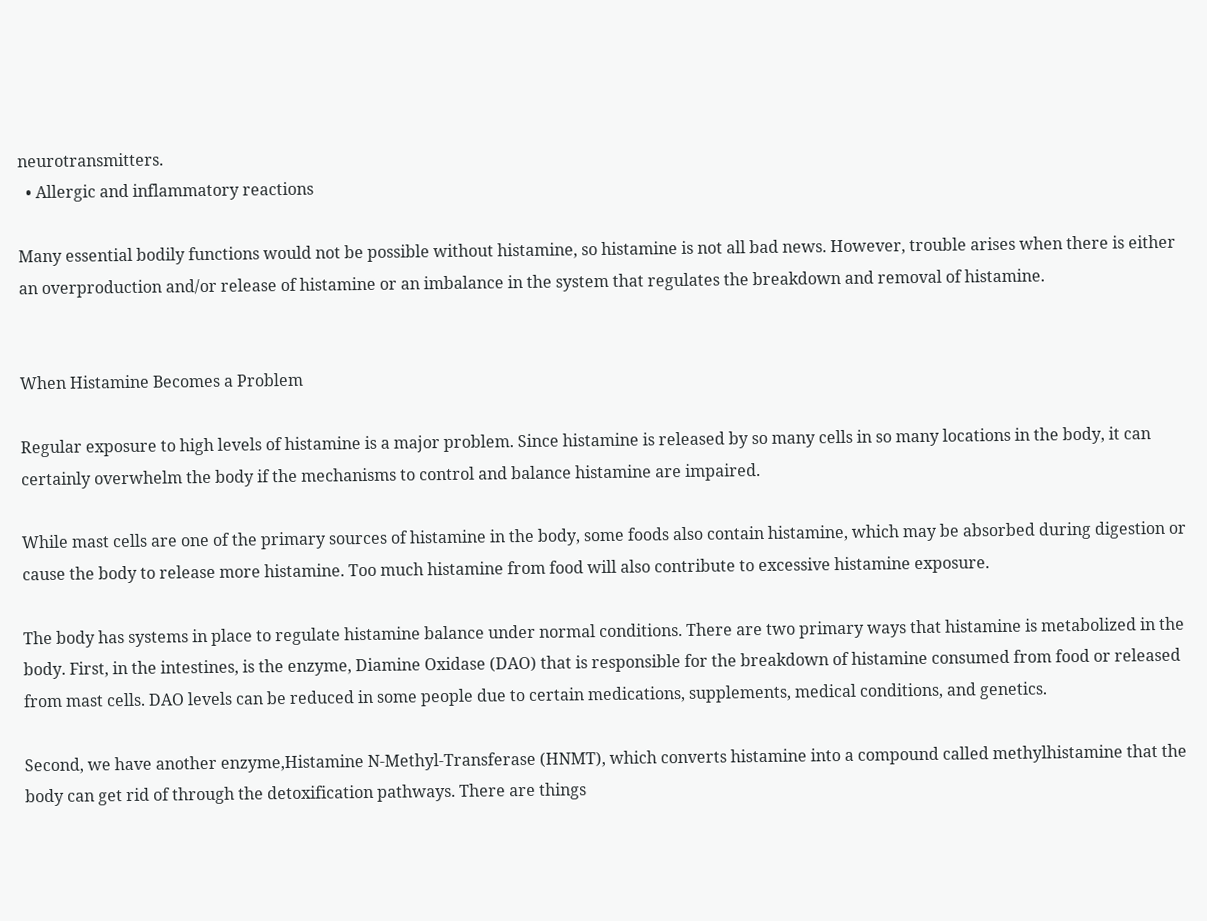neurotransmitters.
  • Allergic and inflammatory reactions

Many essential bodily functions would not be possible without histamine, so histamine is not all bad news. However, trouble arises when there is either an overproduction and/or release of histamine or an imbalance in the system that regulates the breakdown and removal of histamine.


When Histamine Becomes a Problem

Regular exposure to high levels of histamine is a major problem. Since histamine is released by so many cells in so many locations in the body, it can certainly overwhelm the body if the mechanisms to control and balance histamine are impaired.

While mast cells are one of the primary sources of histamine in the body, some foods also contain histamine, which may be absorbed during digestion or cause the body to release more histamine. Too much histamine from food will also contribute to excessive histamine exposure.

The body has systems in place to regulate histamine balance under normal conditions. There are two primary ways that histamine is metabolized in the body. First, in the intestines, is the enzyme, Diamine Oxidase (DAO) that is responsible for the breakdown of histamine consumed from food or released from mast cells. DAO levels can be reduced in some people due to certain medications, supplements, medical conditions, and genetics.

Second, we have another enzyme,Histamine N-Methyl-Transferase (HNMT), which converts histamine into a compound called methylhistamine that the body can get rid of through the detoxification pathways. There are things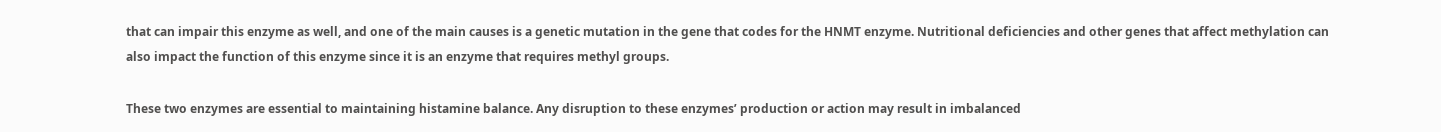that can impair this enzyme as well, and one of the main causes is a genetic mutation in the gene that codes for the HNMT enzyme. Nutritional deficiencies and other genes that affect methylation can also impact the function of this enzyme since it is an enzyme that requires methyl groups.

These two enzymes are essential to maintaining histamine balance. Any disruption to these enzymes’ production or action may result in imbalanced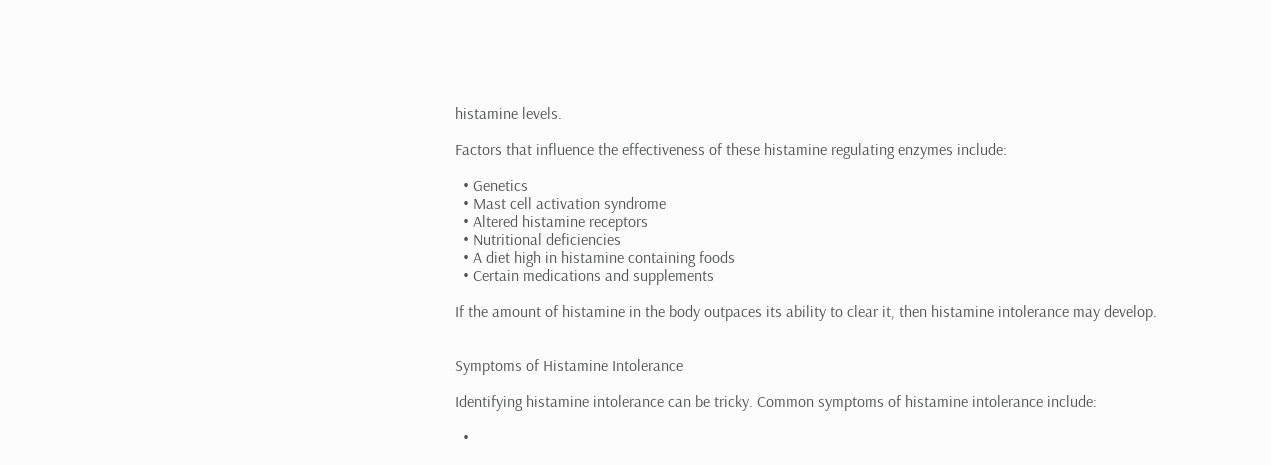histamine levels.

Factors that influence the effectiveness of these histamine regulating enzymes include:

  • Genetics
  • Mast cell activation syndrome
  • Altered histamine receptors
  • Nutritional deficiencies
  • A diet high in histamine containing foods
  • Certain medications and supplements

If the amount of histamine in the body outpaces its ability to clear it, then histamine intolerance may develop.


Symptoms of Histamine Intolerance

Identifying histamine intolerance can be tricky. Common symptoms of histamine intolerance include:

  •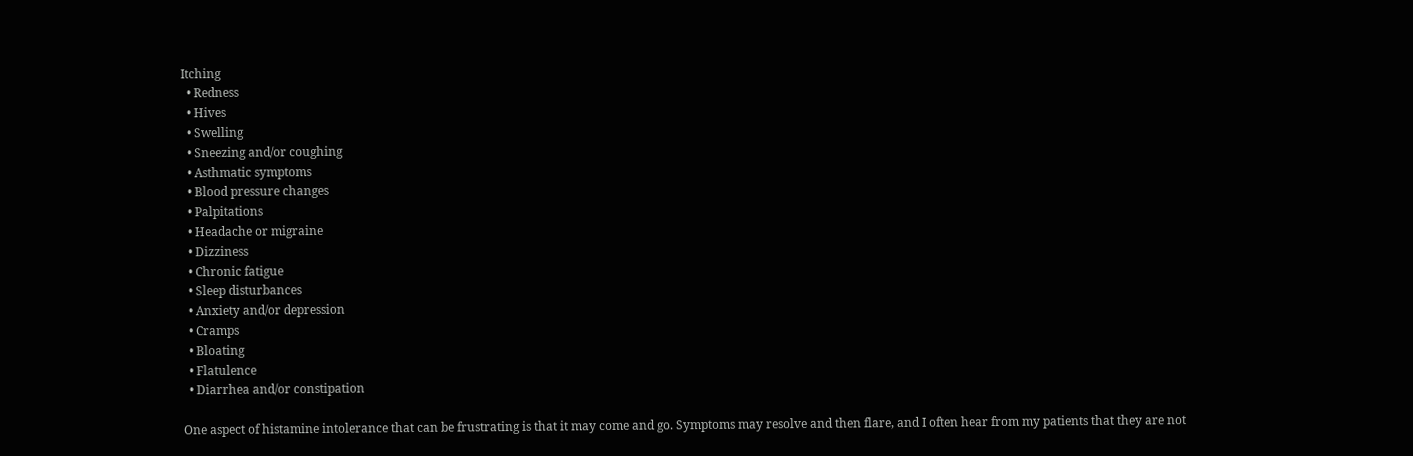Itching
  • Redness
  • Hives
  • Swelling
  • Sneezing and/or coughing
  • Asthmatic symptoms
  • Blood pressure changes
  • Palpitations
  • Headache or migraine
  • Dizziness
  • Chronic fatigue
  • Sleep disturbances
  • Anxiety and/or depression
  • Cramps
  • Bloating
  • Flatulence
  • Diarrhea and/or constipation

One aspect of histamine intolerance that can be frustrating is that it may come and go. Symptoms may resolve and then flare, and I often hear from my patients that they are not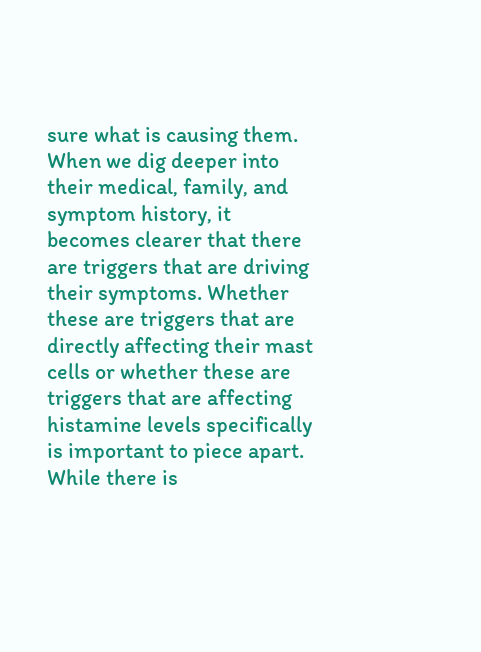sure what is causing them. When we dig deeper into their medical, family, and symptom history, it becomes clearer that there are triggers that are driving their symptoms. Whether these are triggers that are directly affecting their mast cells or whether these are triggers that are affecting histamine levels specifically is important to piece apart. While there is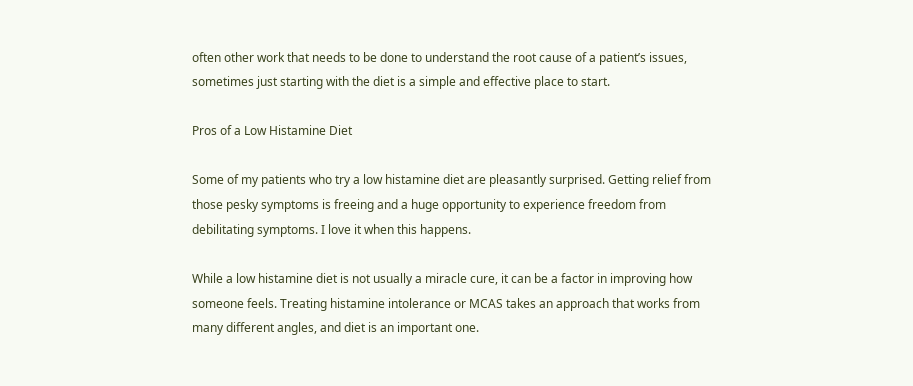often other work that needs to be done to understand the root cause of a patient’s issues, sometimes just starting with the diet is a simple and effective place to start.

Pros of a Low Histamine Diet

Some of my patients who try a low histamine diet are pleasantly surprised. Getting relief from those pesky symptoms is freeing and a huge opportunity to experience freedom from debilitating symptoms. I love it when this happens.

While a low histamine diet is not usually a miracle cure, it can be a factor in improving how someone feels. Treating histamine intolerance or MCAS takes an approach that works from many different angles, and diet is an important one.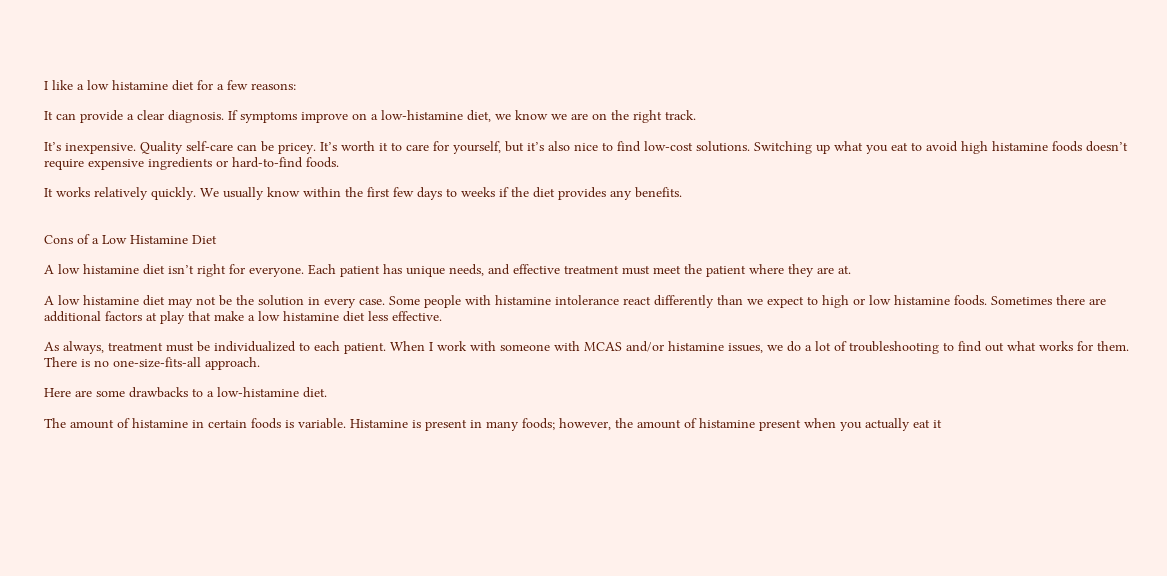I like a low histamine diet for a few reasons:

It can provide a clear diagnosis. If symptoms improve on a low-histamine diet, we know we are on the right track.

It’s inexpensive. Quality self-care can be pricey. It’s worth it to care for yourself, but it’s also nice to find low-cost solutions. Switching up what you eat to avoid high histamine foods doesn’t require expensive ingredients or hard-to-find foods.

It works relatively quickly. We usually know within the first few days to weeks if the diet provides any benefits.


Cons of a Low Histamine Diet

A low histamine diet isn’t right for everyone. Each patient has unique needs, and effective treatment must meet the patient where they are at.

A low histamine diet may not be the solution in every case. Some people with histamine intolerance react differently than we expect to high or low histamine foods. Sometimes there are additional factors at play that make a low histamine diet less effective.

As always, treatment must be individualized to each patient. When I work with someone with MCAS and/or histamine issues, we do a lot of troubleshooting to find out what works for them. There is no one-size-fits-all approach.

Here are some drawbacks to a low-histamine diet.

The amount of histamine in certain foods is variable. Histamine is present in many foods; however, the amount of histamine present when you actually eat it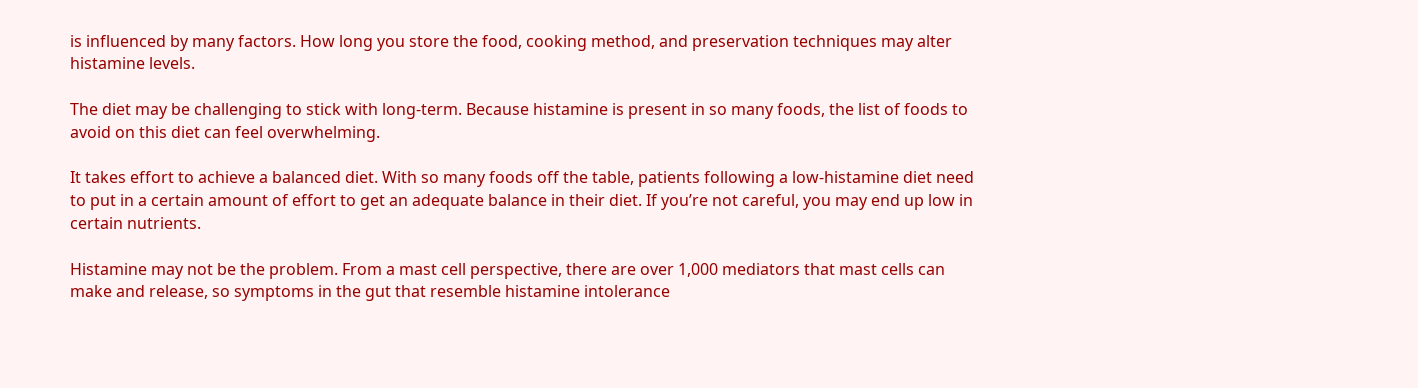is influenced by many factors. How long you store the food, cooking method, and preservation techniques may alter histamine levels.

The diet may be challenging to stick with long-term. Because histamine is present in so many foods, the list of foods to avoid on this diet can feel overwhelming.

It takes effort to achieve a balanced diet. With so many foods off the table, patients following a low-histamine diet need to put in a certain amount of effort to get an adequate balance in their diet. If you’re not careful, you may end up low in certain nutrients.

Histamine may not be the problem. From a mast cell perspective, there are over 1,000 mediators that mast cells can make and release, so symptoms in the gut that resemble histamine intolerance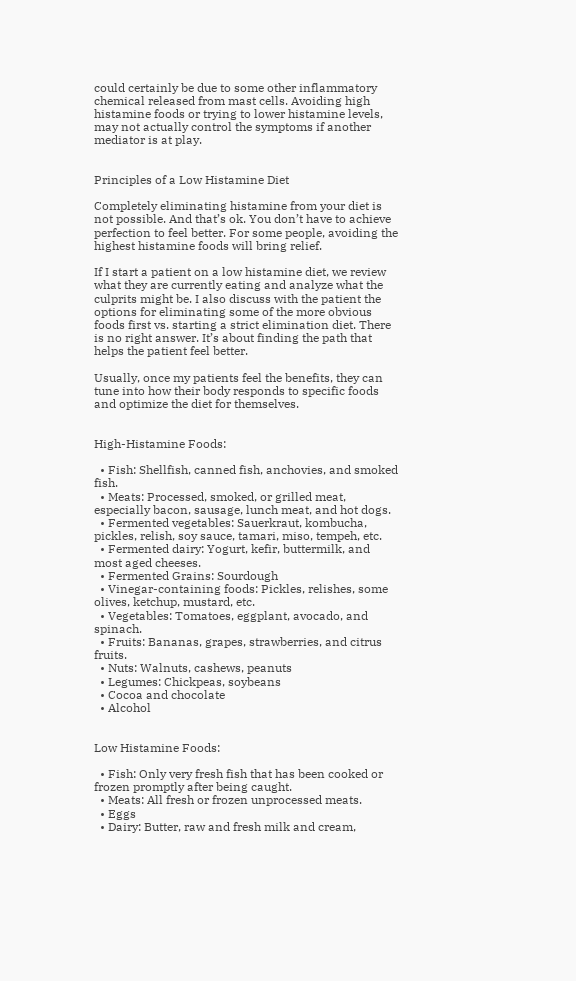could certainly be due to some other inflammatory chemical released from mast cells. Avoiding high histamine foods or trying to lower histamine levels, may not actually control the symptoms if another mediator is at play.


Principles of a Low Histamine Diet

Completely eliminating histamine from your diet is not possible. And that’s ok. You don’t have to achieve perfection to feel better. For some people, avoiding the highest histamine foods will bring relief.

If I start a patient on a low histamine diet, we review what they are currently eating and analyze what the culprits might be. I also discuss with the patient the options for eliminating some of the more obvious foods first vs. starting a strict elimination diet. There is no right answer. It’s about finding the path that helps the patient feel better.

Usually, once my patients feel the benefits, they can tune into how their body responds to specific foods and optimize the diet for themselves.


High-Histamine Foods:

  • Fish: Shellfish, canned fish, anchovies, and smoked fish.
  • Meats: Processed, smoked, or grilled meat, especially bacon, sausage, lunch meat, and hot dogs.
  • Fermented vegetables: Sauerkraut, kombucha, pickles, relish, soy sauce, tamari, miso, tempeh, etc.
  • Fermented dairy: Yogurt, kefir, buttermilk, and most aged cheeses.
  • Fermented Grains: Sourdough
  • Vinegar-containing foods: Pickles, relishes, some olives, ketchup, mustard, etc.
  • Vegetables: Tomatoes, eggplant, avocado, and spinach.
  • Fruits: Bananas, grapes, strawberries, and citrus fruits.
  • Nuts: Walnuts, cashews, peanuts
  • Legumes: Chickpeas, soybeans
  • Cocoa and chocolate
  • Alcohol


Low Histamine Foods:

  • Fish: Only very fresh fish that has been cooked or frozen promptly after being caught.
  • Meats: All fresh or frozen unprocessed meats.
  • Eggs
  • Dairy: Butter, raw and fresh milk and cream,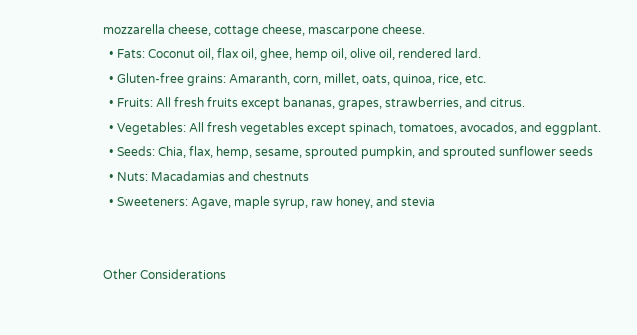mozzarella cheese, cottage cheese, mascarpone cheese.
  • Fats: Coconut oil, flax oil, ghee, hemp oil, olive oil, rendered lard.
  • Gluten-free grains: Amaranth, corn, millet, oats, quinoa, rice, etc.
  • Fruits: All fresh fruits except bananas, grapes, strawberries, and citrus.
  • Vegetables: All fresh vegetables except spinach, tomatoes, avocados, and eggplant.
  • Seeds: Chia, flax, hemp, sesame, sprouted pumpkin, and sprouted sunflower seeds
  • Nuts: Macadamias and chestnuts
  • Sweeteners: Agave, maple syrup, raw honey, and stevia


Other Considerations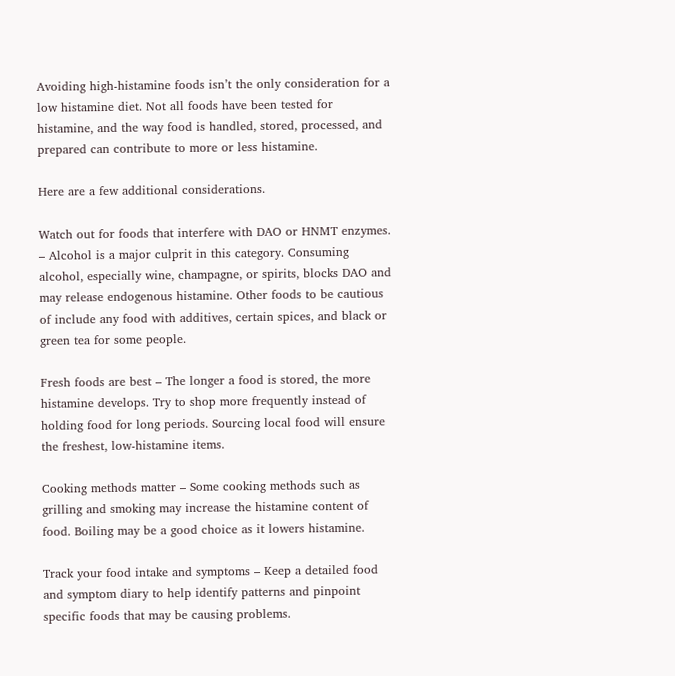Avoiding high-histamine foods isn’t the only consideration for a low histamine diet. Not all foods have been tested for histamine, and the way food is handled, stored, processed, and prepared can contribute to more or less histamine.

Here are a few additional considerations.

Watch out for foods that interfere with DAO or HNMT enzymes. – Alcohol is a major culprit in this category. Consuming alcohol, especially wine, champagne, or spirits, blocks DAO and may release endogenous histamine. Other foods to be cautious of include any food with additives, certain spices, and black or green tea for some people.

Fresh foods are best – The longer a food is stored, the more histamine develops. Try to shop more frequently instead of holding food for long periods. Sourcing local food will ensure the freshest, low-histamine items.

Cooking methods matter – Some cooking methods such as grilling and smoking may increase the histamine content of food. Boiling may be a good choice as it lowers histamine.

Track your food intake and symptoms – Keep a detailed food and symptom diary to help identify patterns and pinpoint specific foods that may be causing problems.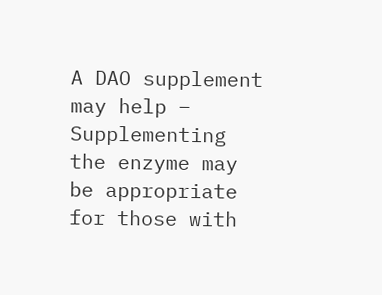A DAO supplement may help – Supplementing the enzyme may be appropriate for those with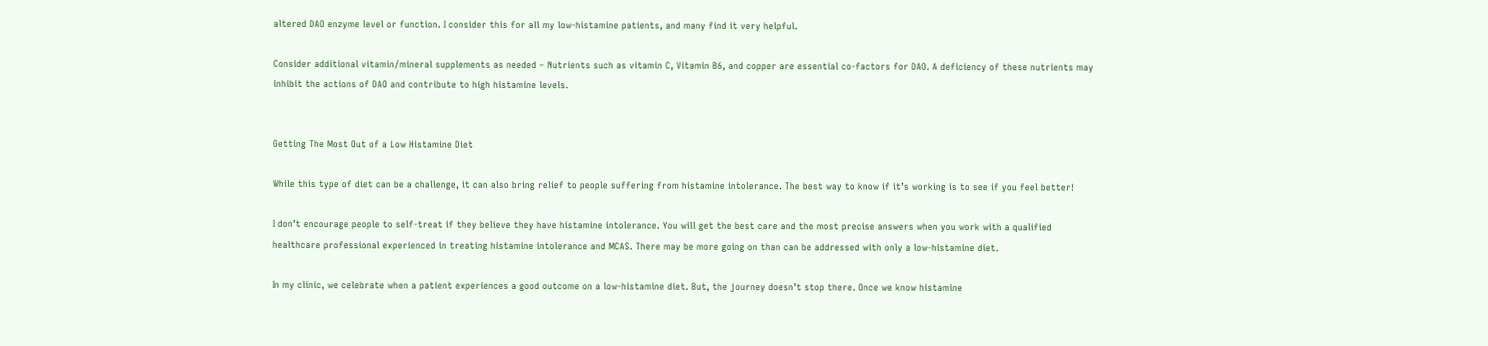altered DAO enzyme level or function. I consider this for all my low-histamine patients, and many find it very helpful.

Consider additional vitamin/mineral supplements as needed – Nutrients such as vitamin C, Vitamin B6, and copper are essential co-factors for DAO. A deficiency of these nutrients may inhibit the actions of DAO and contribute to high histamine levels.


Getting The Most Out of a Low Histamine Diet

While this type of diet can be a challenge, it can also bring relief to people suffering from histamine intolerance. The best way to know if it’s working is to see if you feel better!

I don’t encourage people to self-treat if they believe they have histamine intolerance. You will get the best care and the most precise answers when you work with a qualified healthcare professional experienced in treating histamine intolerance and MCAS. There may be more going on than can be addressed with only a low-histamine diet.

In my clinic, we celebrate when a patient experiences a good outcome on a low-histamine diet. But, the journey doesn’t stop there. Once we know histamine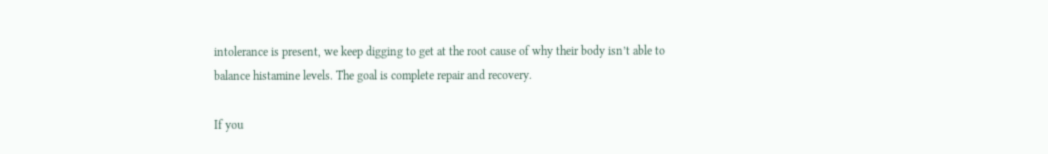intolerance is present, we keep digging to get at the root cause of why their body isn’t able to balance histamine levels. The goal is complete repair and recovery.

If you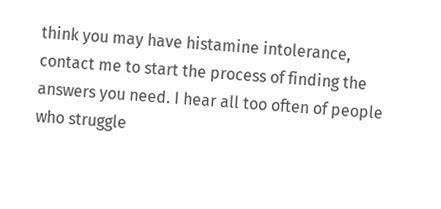think you may have histamine intolerance, contact me to start the process of finding the answers you need. I hear all too often of people who struggle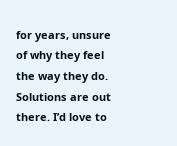for years, unsure of why they feel the way they do. Solutions are out there. I’d love to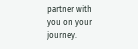partner with you on your journey.